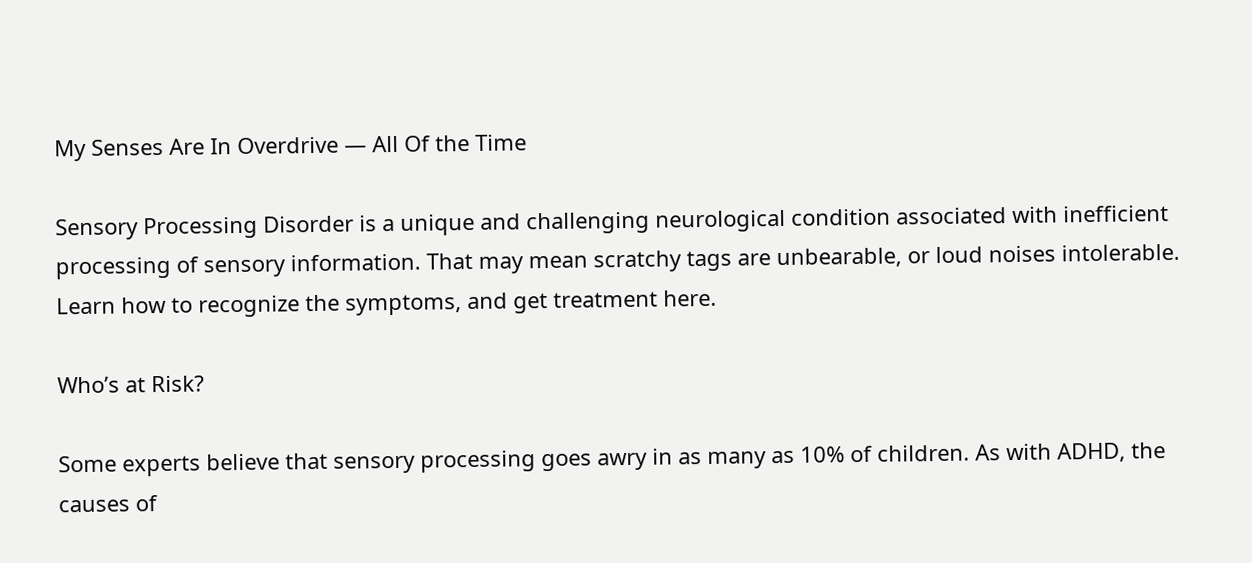My Senses Are In Overdrive — All Of the Time

Sensory Processing Disorder is a unique and challenging neurological condition associated with inefficient processing of sensory information. That may mean scratchy tags are unbearable, or loud noises intolerable. Learn how to recognize the symptoms, and get treatment here.

Who’s at Risk?

Some experts believe that sensory processing goes awry in as many as 10% of children. As with ADHD, the causes of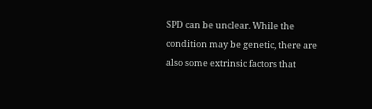SPD can be unclear. While the condition may be genetic, there are also some extrinsic factors that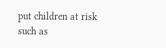put children at risk such as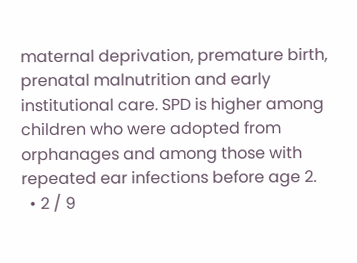maternal deprivation, premature birth, prenatal malnutrition and early institutional care. SPD is higher among children who were adopted from orphanages and among those with repeated ear infections before age 2.
  • 2 / 9